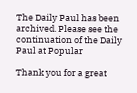The Daily Paul has been archived. Please see the continuation of the Daily Paul at Popular

Thank you for a great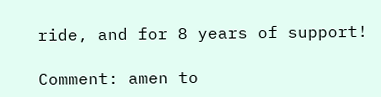ride, and for 8 years of support!

Comment: amen to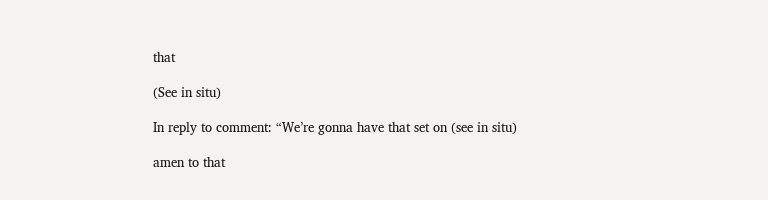that

(See in situ)

In reply to comment: “We’re gonna have that set on (see in situ)

amen to that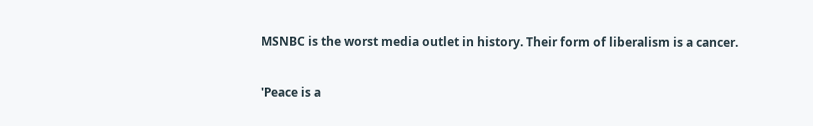MSNBC is the worst media outlet in history. Their form of liberalism is a cancer.

'Peace is a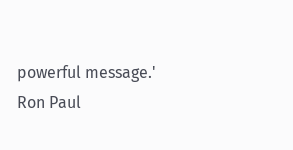powerful message.' Ron Paul